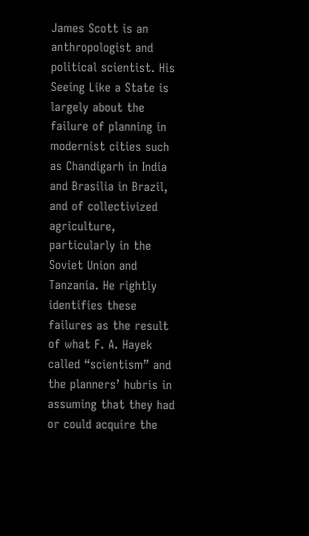James Scott is an anthropologist and political scientist. His Seeing Like a State is largely about the failure of planning in modernist cities such as Chandigarh in India and Brasilia in Brazil, and of collectivized agriculture, particularly in the Soviet Union and Tanzania. He rightly identifies these failures as the result of what F. A. Hayek called “scientism” and the planners’ hubris in assuming that they had or could acquire the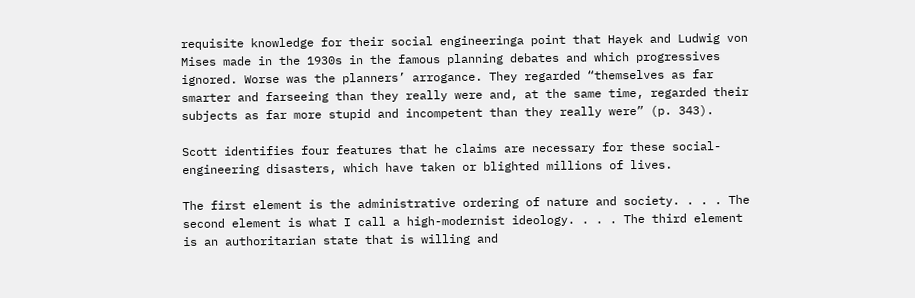requisite knowledge for their social engineeringa point that Hayek and Ludwig von Mises made in the 1930s in the famous planning debates and which progressives ignored. Worse was the planners’ arrogance. They regarded “themselves as far smarter and farseeing than they really were and, at the same time, regarded their subjects as far more stupid and incompetent than they really were” (p. 343).

Scott identifies four features that he claims are necessary for these social-engineering disasters, which have taken or blighted millions of lives.

The first element is the administrative ordering of nature and society. . . . The second element is what I call a high-modernist ideology. . . . The third element is an authoritarian state that is willing and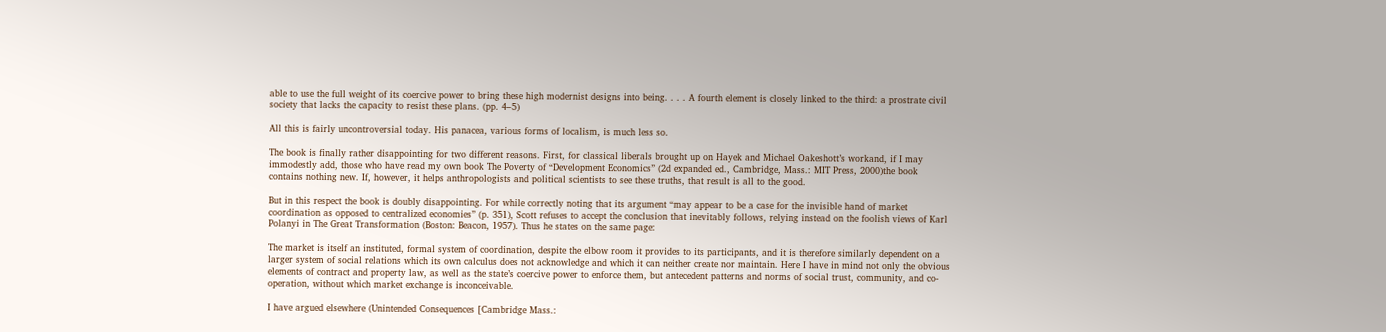able to use the full weight of its coercive power to bring these high modernist designs into being. . . . A fourth element is closely linked to the third: a prostrate civil society that lacks the capacity to resist these plans. (pp. 4–5)

All this is fairly uncontroversial today. His panacea, various forms of localism, is much less so.

The book is finally rather disappointing for two different reasons. First, for classical liberals brought up on Hayek and Michael Oakeshott’s workand, if I may immodestly add, those who have read my own book The Poverty of “Development Economics” (2d expanded ed., Cambridge, Mass.: MIT Press, 2000)the book contains nothing new. If, however, it helps anthropologists and political scientists to see these truths, that result is all to the good.

But in this respect the book is doubly disappointing. For while correctly noting that its argument “may appear to be a case for the invisible hand of market coordination as opposed to centralized economies” (p. 351), Scott refuses to accept the conclusion that inevitably follows, relying instead on the foolish views of Karl Polanyi in The Great Transformation (Boston: Beacon, 1957). Thus he states on the same page:

The market is itself an instituted, formal system of coordination, despite the elbow room it provides to its participants, and it is therefore similarly dependent on a larger system of social relations which its own calculus does not acknowledge and which it can neither create nor maintain. Here I have in mind not only the obvious elements of contract and property law, as well as the state’s coercive power to enforce them, but antecedent patterns and norms of social trust, community, and co-operation, without which market exchange is inconceivable.

I have argued elsewhere (Unintended Consequences [Cambridge Mass.: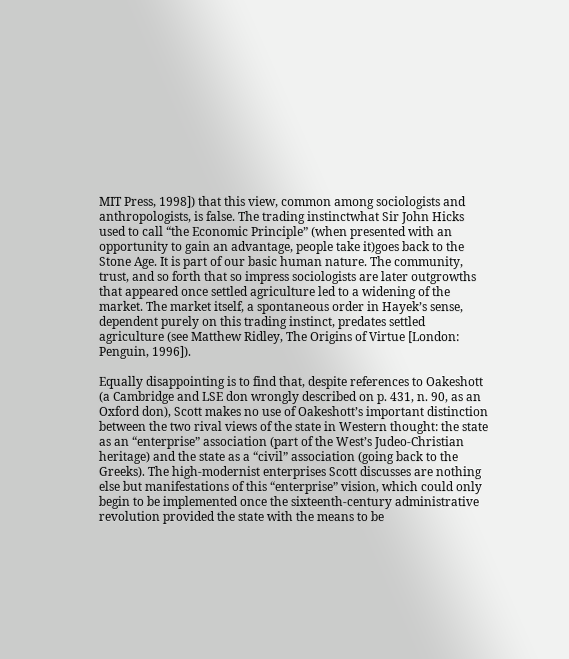MIT Press, 1998]) that this view, common among sociologists and anthropologists, is false. The trading instinctwhat Sir John Hicks used to call “the Economic Principle” (when presented with an opportunity to gain an advantage, people take it)goes back to the Stone Age. It is part of our basic human nature. The community, trust, and so forth that so impress sociologists are later outgrowths that appeared once settled agriculture led to a widening of the market. The market itself, a spontaneous order in Hayek’s sense, dependent purely on this trading instinct, predates settled agriculture (see Matthew Ridley, The Origins of Virtue [London: Penguin, 1996]).

Equally disappointing is to find that, despite references to Oakeshott (a Cambridge and LSE don wrongly described on p. 431, n. 90, as an Oxford don), Scott makes no use of Oakeshott’s important distinction between the two rival views of the state in Western thought: the state as an “enterprise” association (part of the West’s Judeo-Christian heritage) and the state as a “civil” association (going back to the Greeks). The high-modernist enterprises Scott discusses are nothing else but manifestations of this “enterprise” vision, which could only begin to be implemented once the sixteenth-century administrative revolution provided the state with the means to be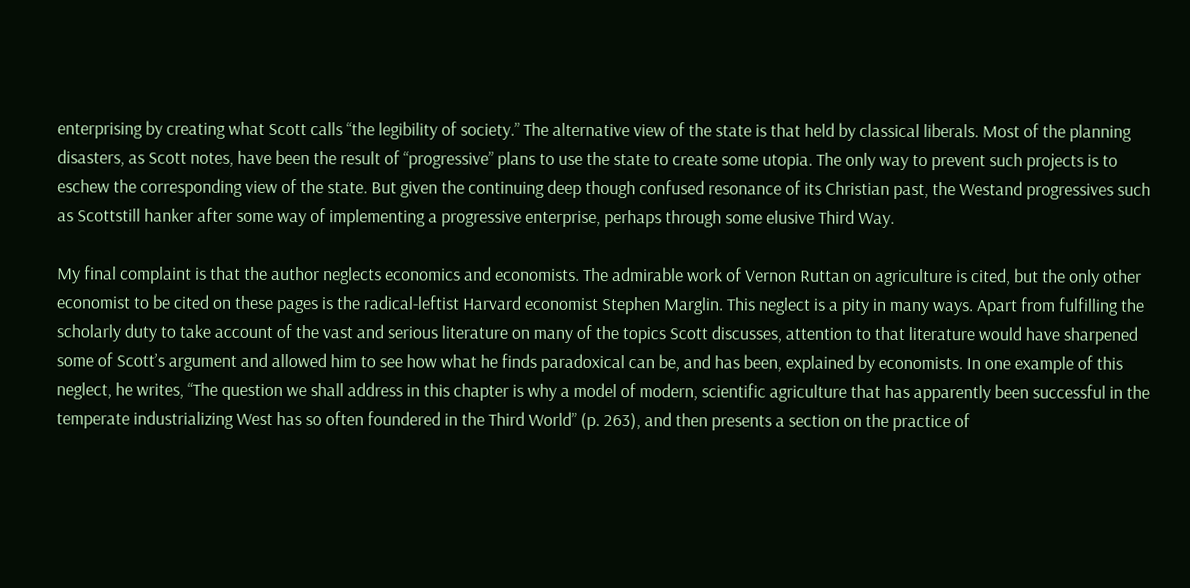enterprising by creating what Scott calls “the legibility of society.” The alternative view of the state is that held by classical liberals. Most of the planning disasters, as Scott notes, have been the result of “progressive” plans to use the state to create some utopia. The only way to prevent such projects is to eschew the corresponding view of the state. But given the continuing deep though confused resonance of its Christian past, the Westand progressives such as Scottstill hanker after some way of implementing a progressive enterprise, perhaps through some elusive Third Way.

My final complaint is that the author neglects economics and economists. The admirable work of Vernon Ruttan on agriculture is cited, but the only other economist to be cited on these pages is the radical-leftist Harvard economist Stephen Marglin. This neglect is a pity in many ways. Apart from fulfilling the scholarly duty to take account of the vast and serious literature on many of the topics Scott discusses, attention to that literature would have sharpened some of Scott’s argument and allowed him to see how what he finds paradoxical can be, and has been, explained by economists. In one example of this neglect, he writes, “The question we shall address in this chapter is why a model of modern, scientific agriculture that has apparently been successful in the temperate industrializing West has so often foundered in the Third World” (p. 263), and then presents a section on the practice of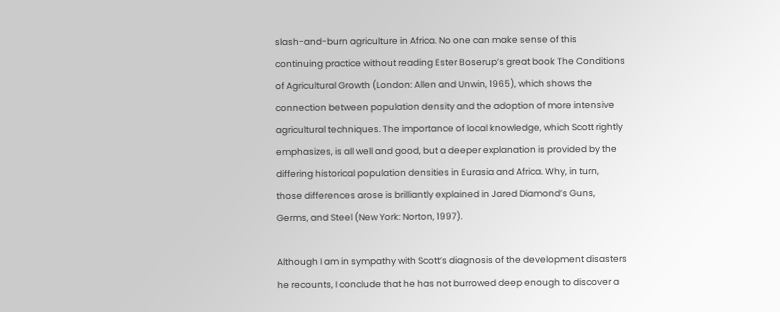slash-and-burn agriculture in Africa. No one can make sense of this continuing practice without reading Ester Boserup’s great book The Conditions of Agricultural Growth (London: Allen and Unwin, 1965), which shows the connection between population density and the adoption of more intensive agricultural techniques. The importance of local knowledge, which Scott rightly emphasizes, is all well and good, but a deeper explanation is provided by the differing historical population densities in Eurasia and Africa. Why, in turn, those differences arose is brilliantly explained in Jared Diamond’s Guns, Germs, and Steel (New York: Norton, 1997).

Although I am in sympathy with Scott’s diagnosis of the development disasters he recounts, I conclude that he has not burrowed deep enough to discover a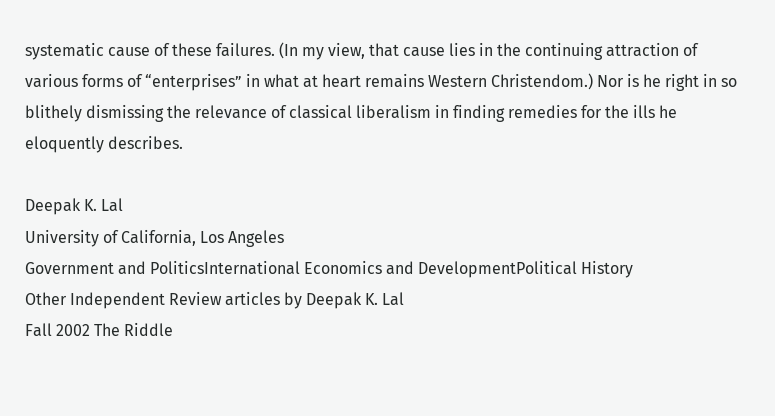systematic cause of these failures. (In my view, that cause lies in the continuing attraction of various forms of “enterprises” in what at heart remains Western Christendom.) Nor is he right in so blithely dismissing the relevance of classical liberalism in finding remedies for the ills he eloquently describes.

Deepak K. Lal
University of California, Los Angeles
Government and PoliticsInternational Economics and DevelopmentPolitical History
Other Independent Review articles by Deepak K. Lal
Fall 2002 The Riddle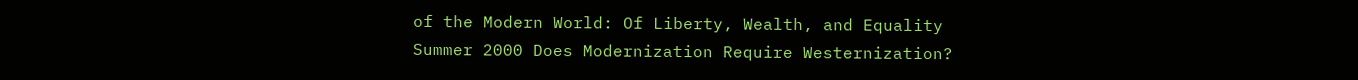of the Modern World: Of Liberty, Wealth, and Equality
Summer 2000 Does Modernization Require Westernization?